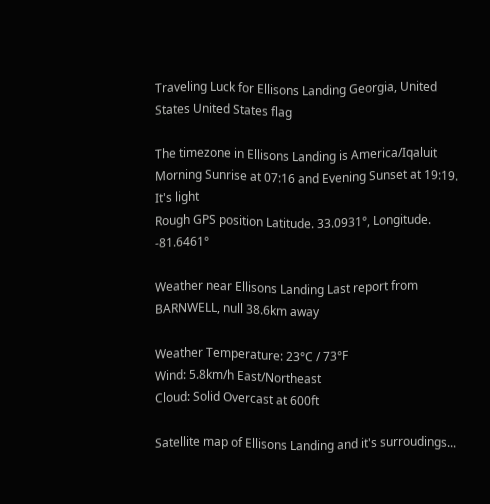Traveling Luck for Ellisons Landing Georgia, United States United States flag

The timezone in Ellisons Landing is America/Iqaluit
Morning Sunrise at 07:16 and Evening Sunset at 19:19. It's light
Rough GPS position Latitude. 33.0931°, Longitude. -81.6461°

Weather near Ellisons Landing Last report from BARNWELL, null 38.6km away

Weather Temperature: 23°C / 73°F
Wind: 5.8km/h East/Northeast
Cloud: Solid Overcast at 600ft

Satellite map of Ellisons Landing and it's surroudings...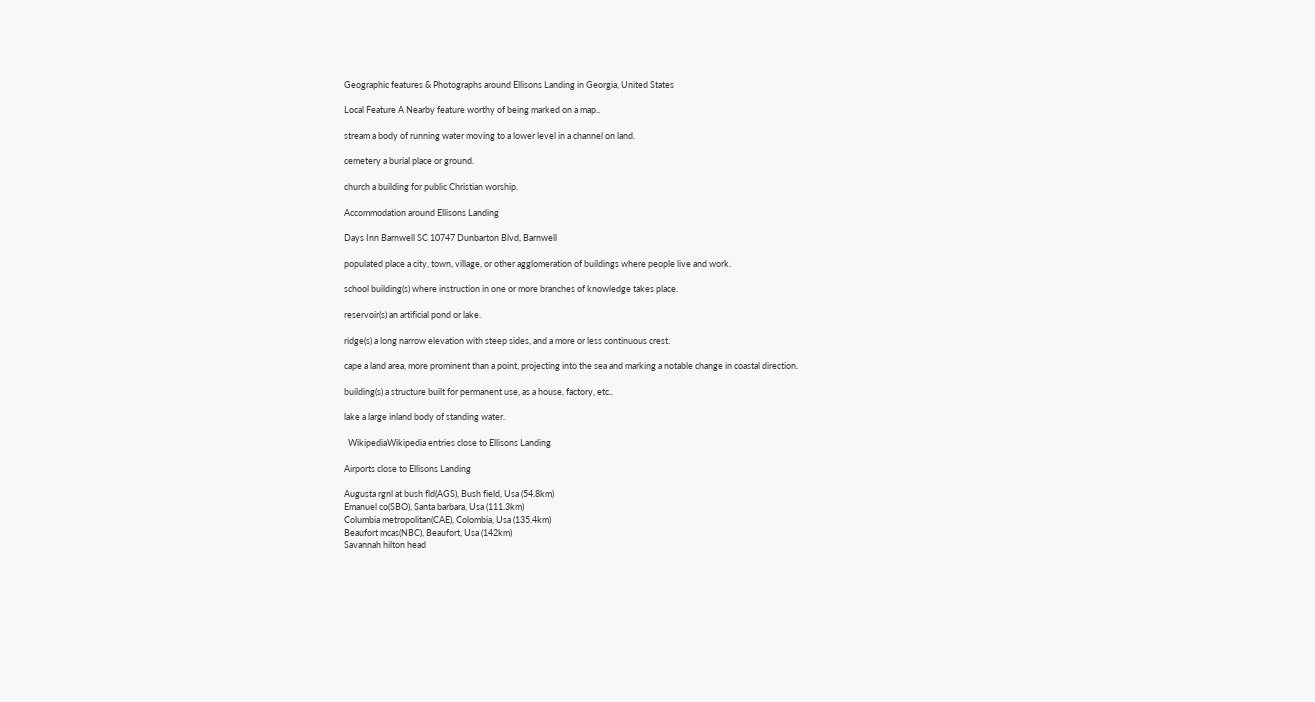Geographic features & Photographs around Ellisons Landing in Georgia, United States

Local Feature A Nearby feature worthy of being marked on a map..

stream a body of running water moving to a lower level in a channel on land.

cemetery a burial place or ground.

church a building for public Christian worship.

Accommodation around Ellisons Landing

Days Inn Barnwell SC 10747 Dunbarton Blvd, Barnwell

populated place a city, town, village, or other agglomeration of buildings where people live and work.

school building(s) where instruction in one or more branches of knowledge takes place.

reservoir(s) an artificial pond or lake.

ridge(s) a long narrow elevation with steep sides, and a more or less continuous crest.

cape a land area, more prominent than a point, projecting into the sea and marking a notable change in coastal direction.

building(s) a structure built for permanent use, as a house, factory, etc..

lake a large inland body of standing water.

  WikipediaWikipedia entries close to Ellisons Landing

Airports close to Ellisons Landing

Augusta rgnl at bush fld(AGS), Bush field, Usa (54.8km)
Emanuel co(SBO), Santa barbara, Usa (111.3km)
Columbia metropolitan(CAE), Colombia, Usa (135.4km)
Beaufort mcas(NBC), Beaufort, Usa (142km)
Savannah hilton head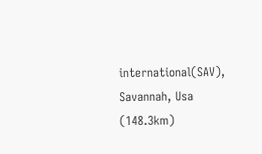international(SAV), Savannah, Usa (148.3km)